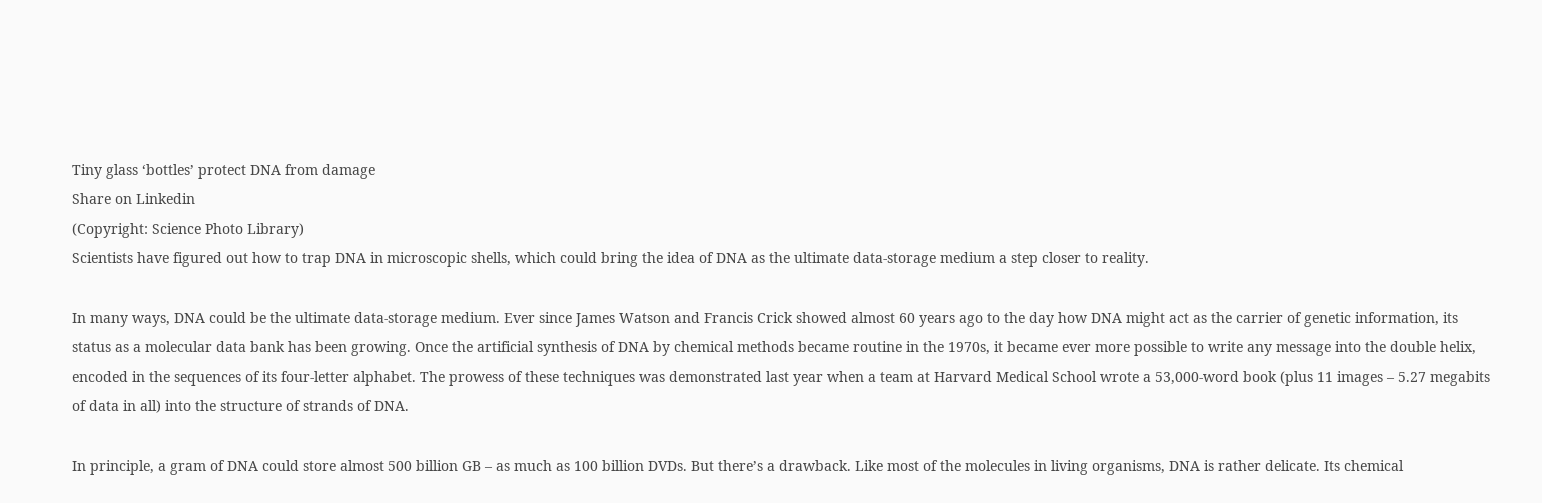Tiny glass ‘bottles’ protect DNA from damage
Share on Linkedin
(Copyright: Science Photo Library)
Scientists have figured out how to trap DNA in microscopic shells, which could bring the idea of DNA as the ultimate data-storage medium a step closer to reality.

In many ways, DNA could be the ultimate data-storage medium. Ever since James Watson and Francis Crick showed almost 60 years ago to the day how DNA might act as the carrier of genetic information, its status as a molecular data bank has been growing. Once the artificial synthesis of DNA by chemical methods became routine in the 1970s, it became ever more possible to write any message into the double helix, encoded in the sequences of its four-letter alphabet. The prowess of these techniques was demonstrated last year when a team at Harvard Medical School wrote a 53,000-word book (plus 11 images – 5.27 megabits of data in all) into the structure of strands of DNA.

In principle, a gram of DNA could store almost 500 billion GB – as much as 100 billion DVDs. But there’s a drawback. Like most of the molecules in living organisms, DNA is rather delicate. Its chemical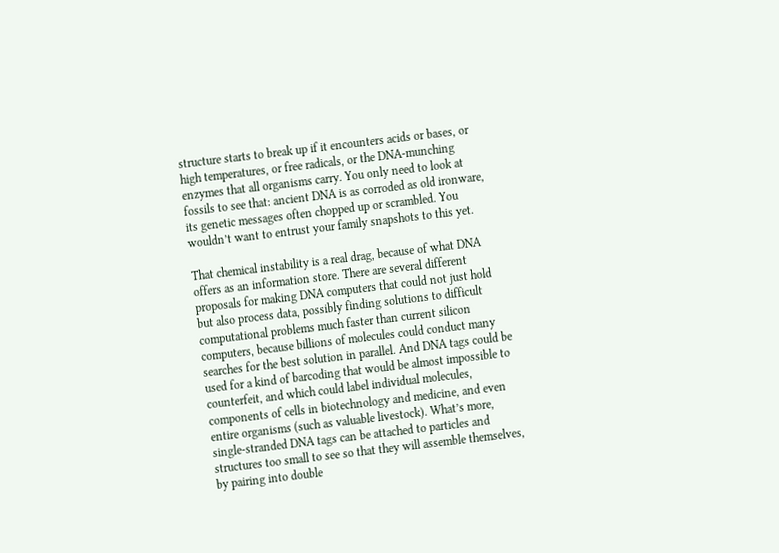structure starts to break up if it encounters acids or bases, or high temperatures, or free radicals, or the DNA-munching enzymes that all organisms carry. You only need to look at fossils to see that: ancient DNA is as corroded as old ironware, its genetic messages often chopped up or scrambled. You wouldn’t want to entrust your family snapshots to this yet.

That chemical instability is a real drag, because of what DNA offers as an information store. There are several different proposals for making DNA computers that could not just hold but also process data, possibly finding solutions to difficult computational problems much faster than current silicon computers, because billions of molecules could conduct many searches for the best solution in parallel. And DNA tags could be used for a kind of barcoding that would be almost impossible to counterfeit, and which could label individual molecules, components of cells in biotechnology and medicine, and even entire organisms (such as valuable livestock). What’s more, single-stranded DNA tags can be attached to particles and structures too small to see so that they will assemble themselves, by pairing into double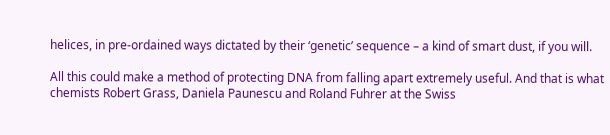helices, in pre-ordained ways dictated by their ‘genetic’ sequence – a kind of smart dust, if you will.

All this could make a method of protecting DNA from falling apart extremely useful. And that is what chemists Robert Grass, Daniela Paunescu and Roland Fuhrer at the Swiss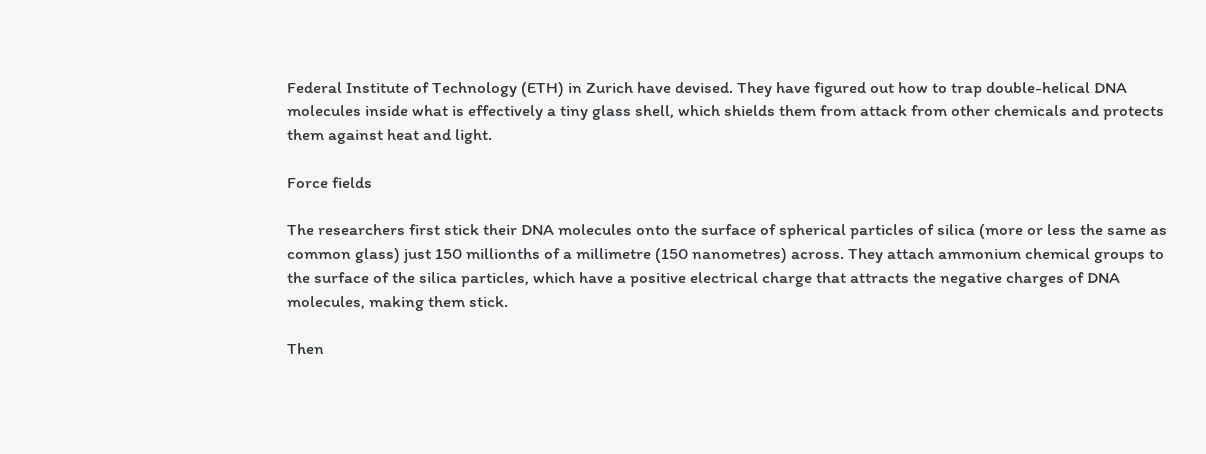Federal Institute of Technology (ETH) in Zurich have devised. They have figured out how to trap double-helical DNA molecules inside what is effectively a tiny glass shell, which shields them from attack from other chemicals and protects them against heat and light.

Force fields

The researchers first stick their DNA molecules onto the surface of spherical particles of silica (more or less the same as common glass) just 150 millionths of a millimetre (150 nanometres) across. They attach ammonium chemical groups to the surface of the silica particles, which have a positive electrical charge that attracts the negative charges of DNA molecules, making them stick.

Then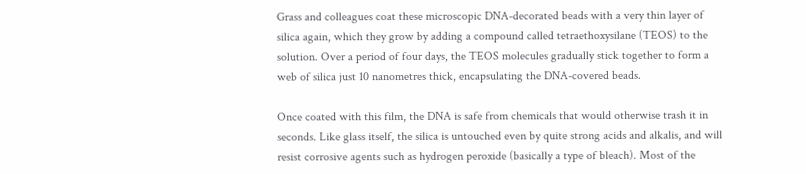Grass and colleagues coat these microscopic DNA-decorated beads with a very thin layer of silica again, which they grow by adding a compound called tetraethoxysilane (TEOS) to the solution. Over a period of four days, the TEOS molecules gradually stick together to form a web of silica just 10 nanometres thick, encapsulating the DNA-covered beads.

Once coated with this film, the DNA is safe from chemicals that would otherwise trash it in seconds. Like glass itself, the silica is untouched even by quite strong acids and alkalis, and will resist corrosive agents such as hydrogen peroxide (basically a type of bleach). Most of the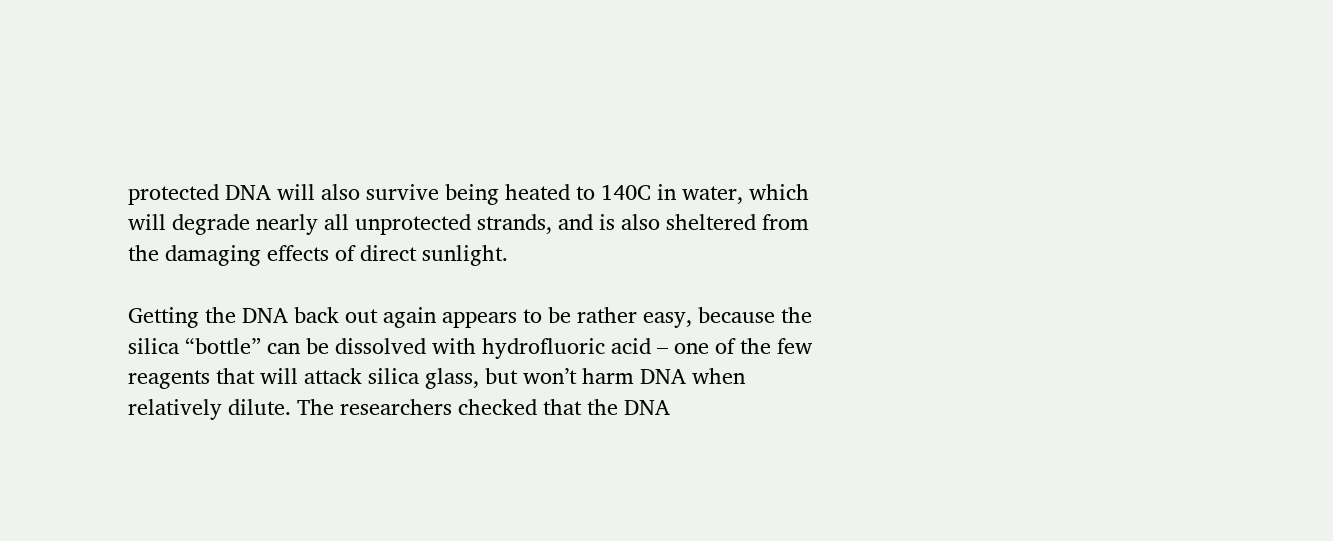protected DNA will also survive being heated to 140C in water, which will degrade nearly all unprotected strands, and is also sheltered from the damaging effects of direct sunlight.

Getting the DNA back out again appears to be rather easy, because the silica “bottle” can be dissolved with hydrofluoric acid – one of the few reagents that will attack silica glass, but won’t harm DNA when relatively dilute. The researchers checked that the DNA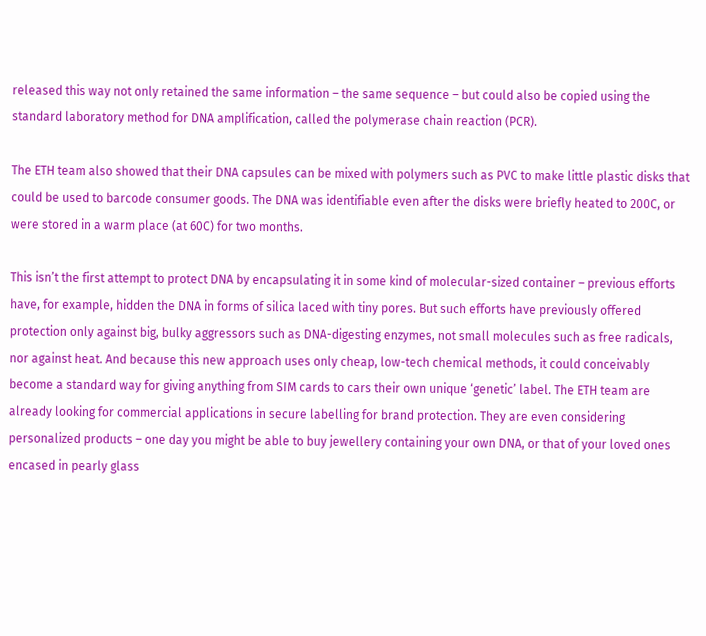released this way not only retained the same information – the same sequence – but could also be copied using the standard laboratory method for DNA amplification, called the polymerase chain reaction (PCR).

The ETH team also showed that their DNA capsules can be mixed with polymers such as PVC to make little plastic disks that could be used to barcode consumer goods. The DNA was identifiable even after the disks were briefly heated to 200C, or were stored in a warm place (at 60C) for two months.

This isn’t the first attempt to protect DNA by encapsulating it in some kind of molecular-sized container – previous efforts have, for example, hidden the DNA in forms of silica laced with tiny pores. But such efforts have previously offered protection only against big, bulky aggressors such as DNA-digesting enzymes, not small molecules such as free radicals, nor against heat. And because this new approach uses only cheap, low-tech chemical methods, it could conceivably become a standard way for giving anything from SIM cards to cars their own unique ‘genetic’ label. The ETH team are already looking for commercial applications in secure labelling for brand protection. They are even considering personalized products – one day you might be able to buy jewellery containing your own DNA, or that of your loved ones encased in pearly glass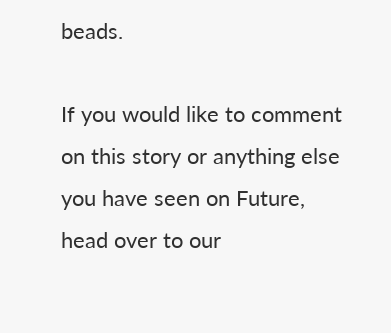beads.

If you would like to comment on this story or anything else you have seen on Future, head over to our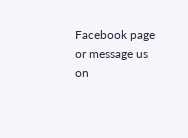Facebook page or message us on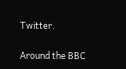Twitter.

Around the BBC